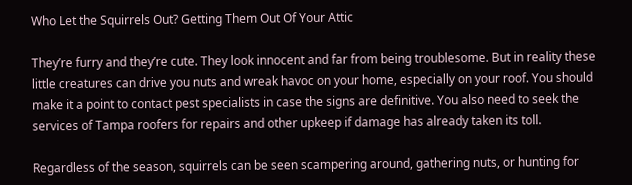Who Let the Squirrels Out? Getting Them Out Of Your Attic

They’re furry and they’re cute. They look innocent and far from being troublesome. But in reality these little creatures can drive you nuts and wreak havoc on your home, especially on your roof. You should make it a point to contact pest specialists in case the signs are definitive. You also need to seek the services of Tampa roofers for repairs and other upkeep if damage has already taken its toll.

Regardless of the season, squirrels can be seen scampering around, gathering nuts, or hunting for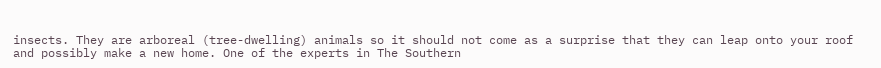insects. They are arboreal (tree-dwelling) animals so it should not come as a surprise that they can leap onto your roof and possibly make a new home. One of the experts in The Southern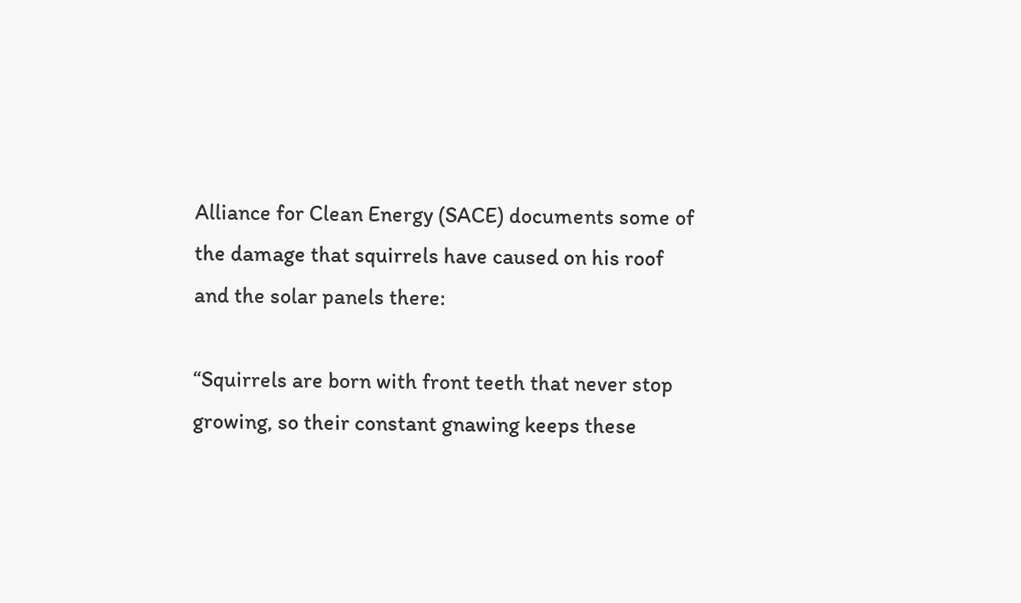Alliance for Clean Energy (SACE) documents some of the damage that squirrels have caused on his roof and the solar panels there:

“Squirrels are born with front teeth that never stop growing, so their constant gnawing keeps these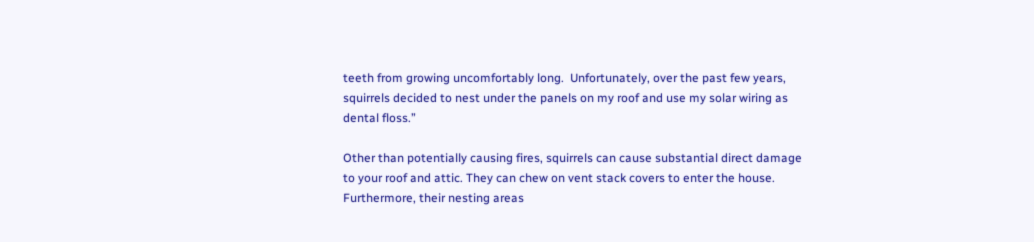teeth from growing uncomfortably long.  Unfortunately, over the past few years, squirrels decided to nest under the panels on my roof and use my solar wiring as dental floss.”

Other than potentially causing fires, squirrels can cause substantial direct damage to your roof and attic. They can chew on vent stack covers to enter the house. Furthermore, their nesting areas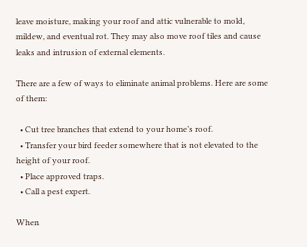leave moisture, making your roof and attic vulnerable to mold, mildew, and eventual rot. They may also move roof tiles and cause leaks and intrusion of external elements.

There are a few of ways to eliminate animal problems. Here are some of them:

  • Cut tree branches that extend to your home’s roof.
  • Transfer your bird feeder somewhere that is not elevated to the height of your roof.
  • Place approved traps.
  • Call a pest expert.

When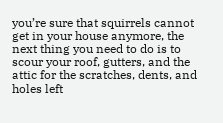you’re sure that squirrels cannot get in your house anymore, the next thing you need to do is to scour your roof, gutters, and the attic for the scratches, dents, and holes left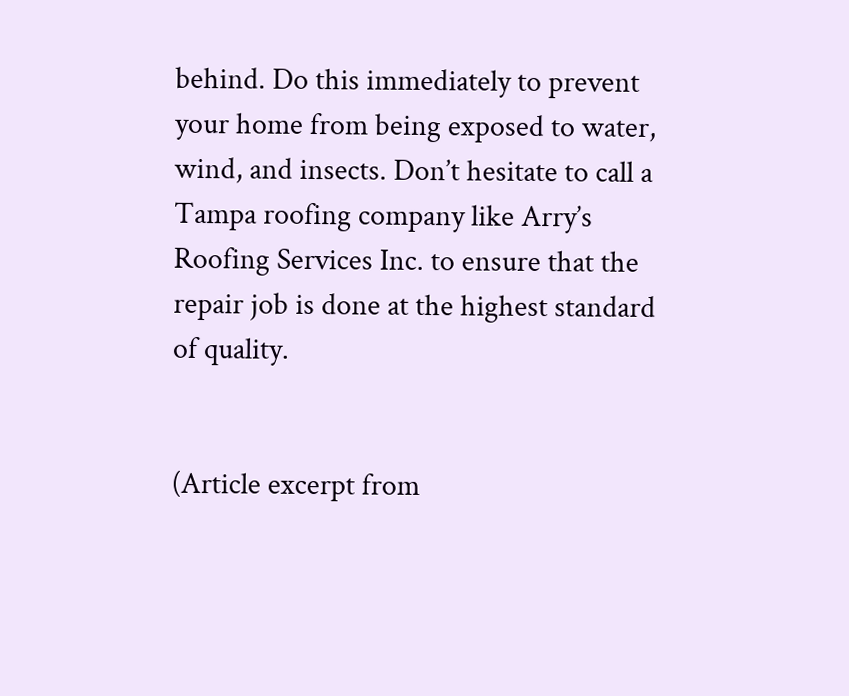behind. Do this immediately to prevent your home from being exposed to water, wind, and insects. Don’t hesitate to call a Tampa roofing company like Arry’s Roofing Services Inc. to ensure that the repair job is done at the highest standard of quality.


(Article excerpt from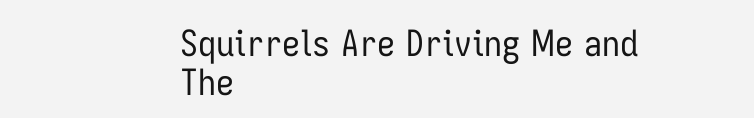Squirrels Are Driving Me and The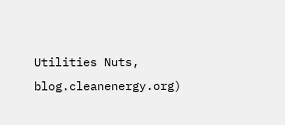Utilities Nuts, blog.cleanenergy.org)